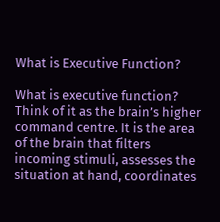What is Executive Function?

What is executive function? Think of it as the brain’s higher command centre. It is the area of the brain that filters incoming stimuli, assesses the situation at hand, coordinates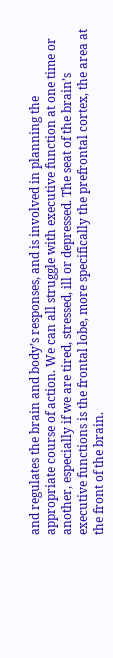and regulates the brain and body’s responses, and is involved in planning the appropriate course of action. We can all struggle with executive function at one time or another, especially if we are tired, stressed, ill or depressed. The seat of the brain’s executive functions is the frontal lobe, more specifically the prefrontal cortex, the area at the front of the brain.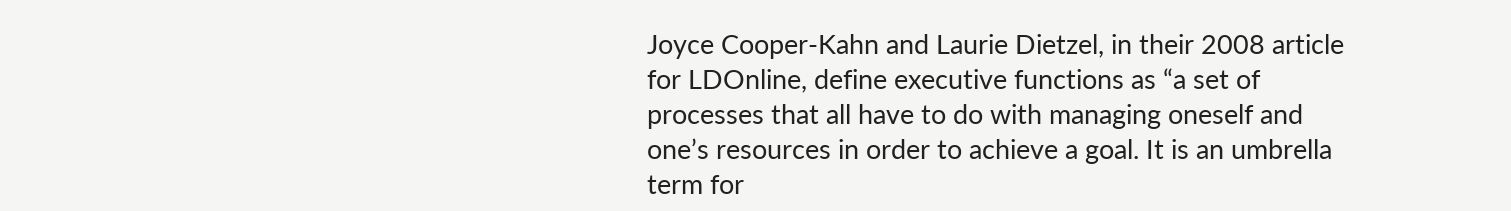Joyce Cooper-Kahn and Laurie Dietzel, in their 2008 article for LDOnline, define executive functions as “a set of processes that all have to do with managing oneself and one’s resources in order to achieve a goal. It is an umbrella term for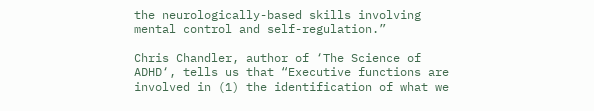the neurologically-based skills involving mental control and self-regulation.”

Chris Chandler, author of ‘The Science of ADHD‘, tells us that “Executive functions are involved in (1) the identification of what we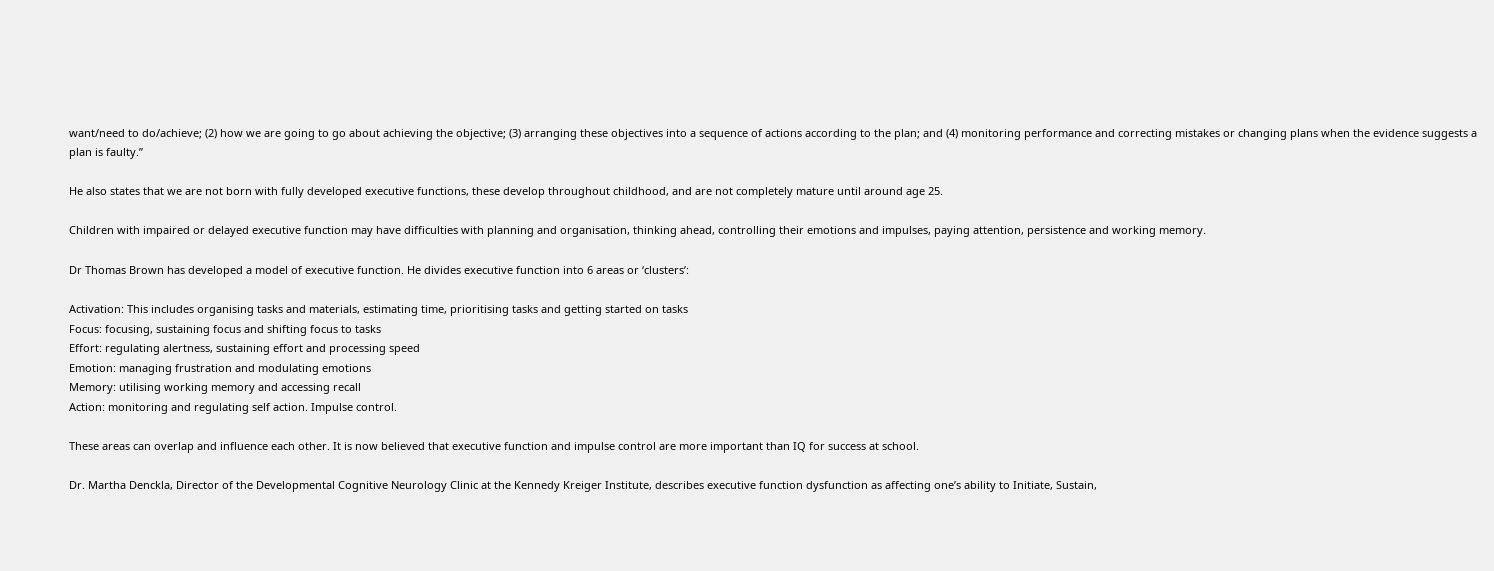want/need to do/achieve; (2) how we are going to go about achieving the objective; (3) arranging these objectives into a sequence of actions according to the plan; and (4) monitoring performance and correcting mistakes or changing plans when the evidence suggests a plan is faulty.”

He also states that we are not born with fully developed executive functions, these develop throughout childhood, and are not completely mature until around age 25.

Children with impaired or delayed executive function may have difficulties with planning and organisation, thinking ahead, controlling their emotions and impulses, paying attention, persistence and working memory.

Dr Thomas Brown has developed a model of executive function. He divides executive function into 6 areas or ‘clusters’:

Activation: This includes organising tasks and materials, estimating time, prioritising tasks and getting started on tasks
Focus: focusing, sustaining focus and shifting focus to tasks
Effort: regulating alertness, sustaining effort and processing speed
Emotion: managing frustration and modulating emotions
Memory: utilising working memory and accessing recall
Action: monitoring and regulating self action. Impulse control.

These areas can overlap and influence each other. It is now believed that executive function and impulse control are more important than IQ for success at school.

Dr. Martha Denckla, Director of the Developmental Cognitive Neurology Clinic at the Kennedy Kreiger Institute, describes executive function dysfunction as affecting one’s ability to Initiate, Sustain,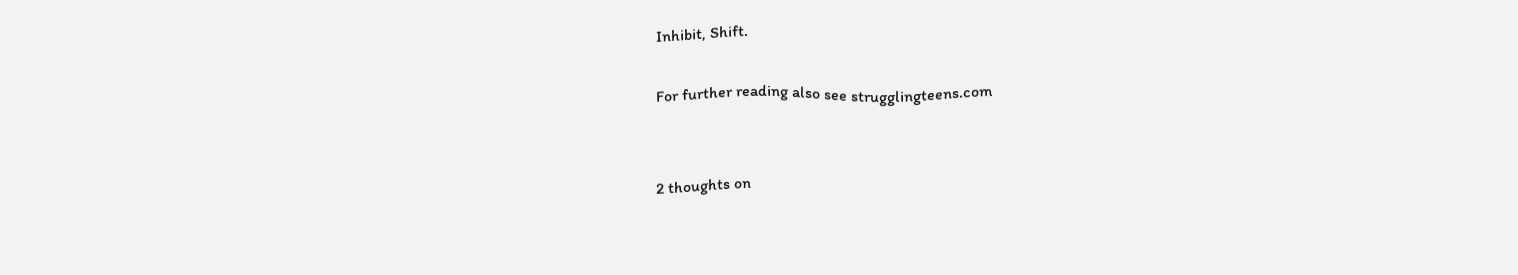Inhibit, Shift.

For further reading also see strugglingteens.com


2 thoughts on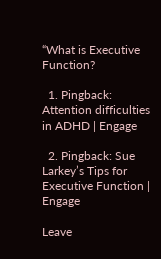“What is Executive Function?

  1. Pingback: Attention difficulties in ADHD | Engage

  2. Pingback: Sue Larkey’s Tips for Executive Function | Engage

Leave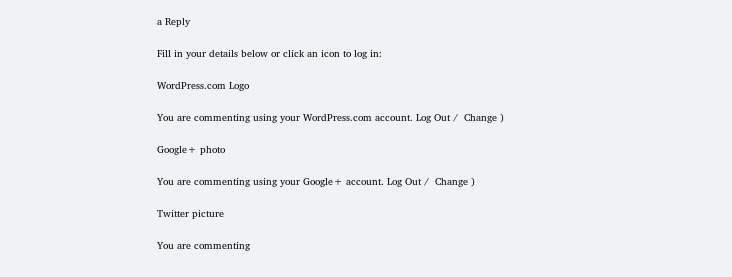a Reply

Fill in your details below or click an icon to log in:

WordPress.com Logo

You are commenting using your WordPress.com account. Log Out /  Change )

Google+ photo

You are commenting using your Google+ account. Log Out /  Change )

Twitter picture

You are commenting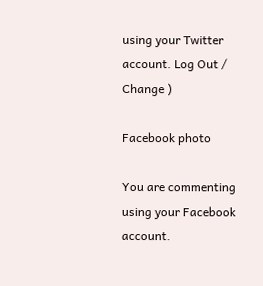using your Twitter account. Log Out /  Change )

Facebook photo

You are commenting using your Facebook account.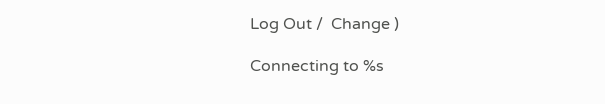Log Out /  Change )

Connecting to %s